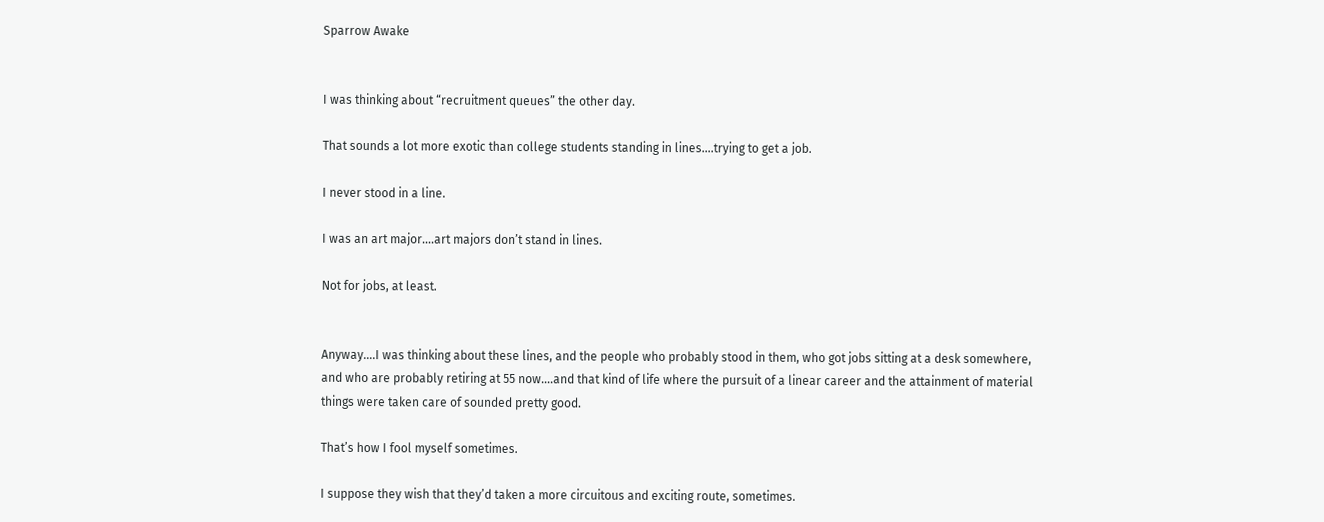Sparrow Awake


I was thinking about “recruitment queues” the other day.

That sounds a lot more exotic than college students standing in lines….trying to get a job.

I never stood in a line.

I was an art major….art majors don’t stand in lines.

Not for jobs, at least.


Anyway….I was thinking about these lines, and the people who probably stood in them, who got jobs sitting at a desk somewhere, and who are probably retiring at 55 now….and that kind of life where the pursuit of a linear career and the attainment of material things were taken care of sounded pretty good.

That’s how I fool myself sometimes.

I suppose they wish that they’d taken a more circuitous and exciting route, sometimes.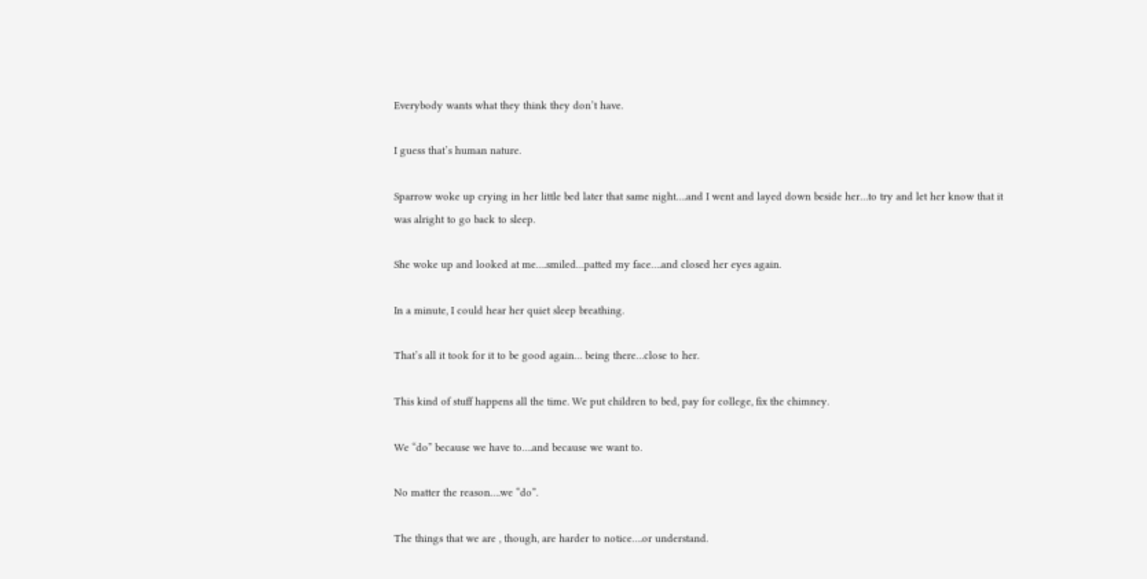Everybody wants what they think they don’t have.

I guess that’s human nature.

Sparrow woke up crying in her little bed later that same night….and I went and layed down beside her…to try and let her know that it was alright to go back to sleep.

She woke up and looked at me….smiled…patted my face….and closed her eyes again.

In a minute, I could hear her quiet sleep breathing.

That’s all it took for it to be good again… being there…close to her.

This kind of stuff happens all the time. We put children to bed, pay for college, fix the chimney.

We “do” because we have to….and because we want to.

No matter the reason….we “do”.

The things that we are , though, are harder to notice….or understand.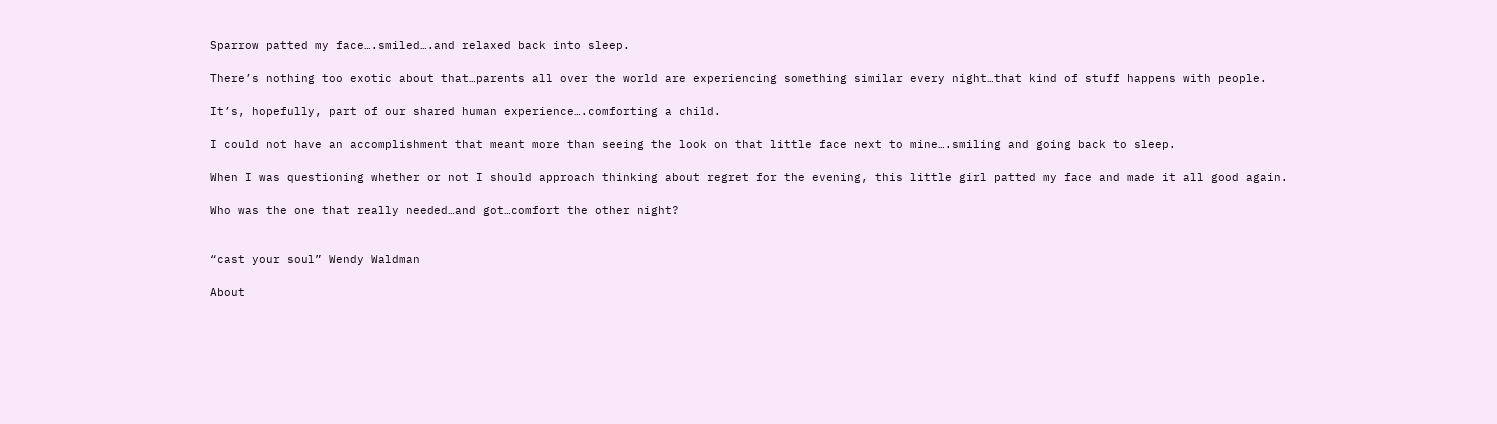Sparrow patted my face….smiled….and relaxed back into sleep.

There’s nothing too exotic about that…parents all over the world are experiencing something similar every night…that kind of stuff happens with people.

It’s, hopefully, part of our shared human experience….comforting a child.

I could not have an accomplishment that meant more than seeing the look on that little face next to mine….smiling and going back to sleep.

When I was questioning whether or not I should approach thinking about regret for the evening, this little girl patted my face and made it all good again.

Who was the one that really needed…and got…comfort the other night?


“cast your soul” Wendy Waldman

About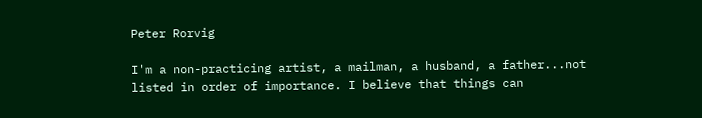Peter Rorvig

I'm a non-practicing artist, a mailman, a husband, a father...not listed in order of importance. I believe that things can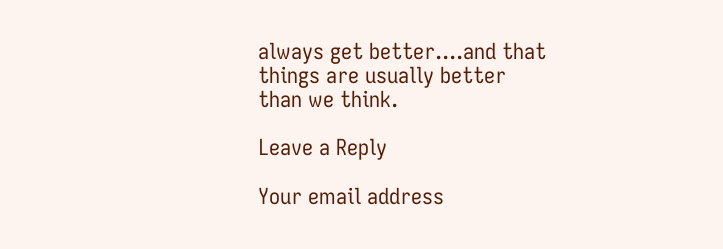always get better....and that things are usually better than we think.

Leave a Reply

Your email address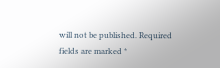will not be published. Required fields are marked *